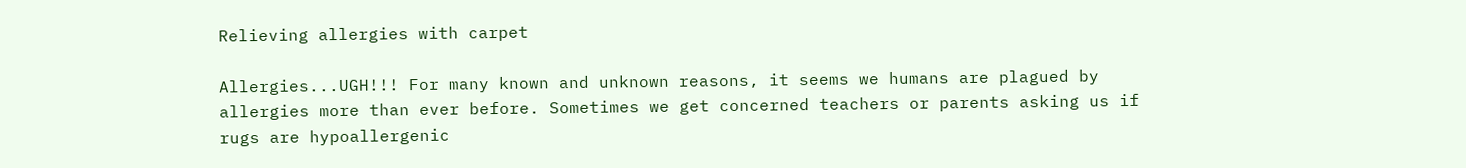Relieving allergies with carpet

Allergies...UGH!!! For many known and unknown reasons, it seems we humans are plagued by allergies more than ever before. Sometimes we get concerned teachers or parents asking us if rugs are hypoallergenic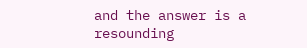and the answer is a resounding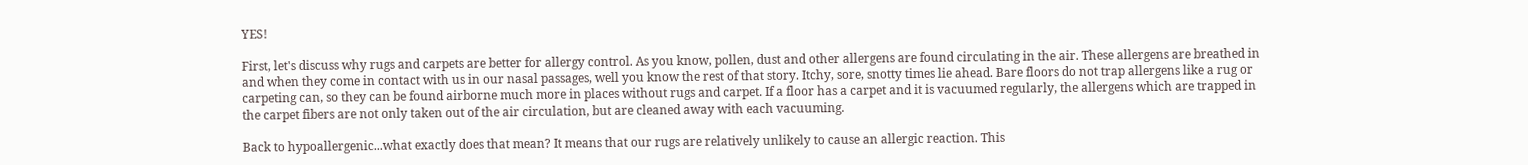YES!

First, let's discuss why rugs and carpets are better for allergy control. As you know, pollen, dust and other allergens are found circulating in the air. These allergens are breathed in and when they come in contact with us in our nasal passages, well you know the rest of that story. Itchy, sore, snotty times lie ahead. Bare floors do not trap allergens like a rug or carpeting can, so they can be found airborne much more in places without rugs and carpet. If a floor has a carpet and it is vacuumed regularly, the allergens which are trapped in the carpet fibers are not only taken out of the air circulation, but are cleaned away with each vacuuming.

Back to hypoallergenic...what exactly does that mean? It means that our rugs are relatively unlikely to cause an allergic reaction. This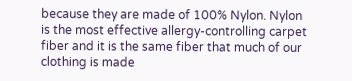because they are made of 100% Nylon. Nylon is the most effective allergy-controlling carpet fiber and it is the same fiber that much of our clothing is made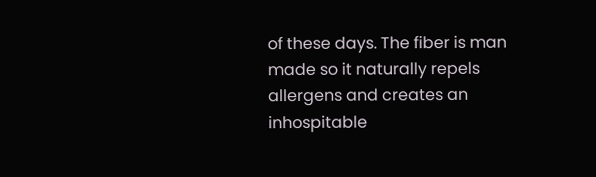of these days. The fiber is man made so it naturally repels allergens and creates an inhospitable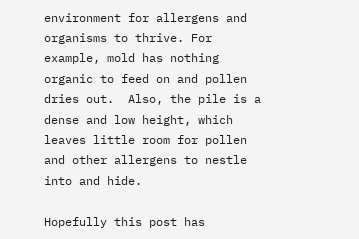environment for allergens and organisms to thrive. For example, mold has nothing organic to feed on and pollen dries out.  Also, the pile is a dense and low height, which leaves little room for pollen and other allergens to nestle into and hide.

Hopefully this post has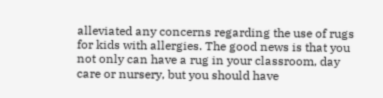alleviated any concerns regarding the use of rugs for kids with allergies. The good news is that you not only can have a rug in your classroom, day care or nursery, but you should have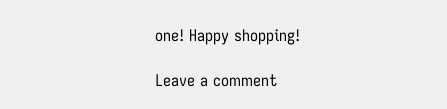one! Happy shopping!

Leave a comment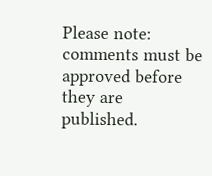Please note: comments must be approved before they are published.